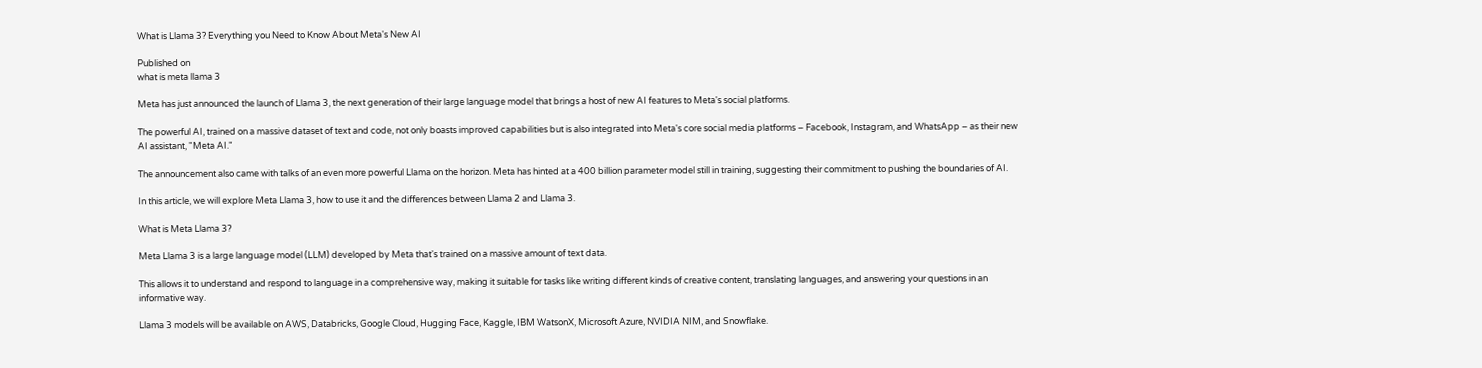What is Llama 3? Everything you Need to Know About Meta's New AI

Published on
what is meta llama 3

Meta has just announced the launch of Llama 3, the next generation of their large language model that brings a host of new AI features to Meta's social platforms.

The powerful AI, trained on a massive dataset of text and code, not only boasts improved capabilities but is also integrated into Meta's core social media platforms – Facebook, Instagram, and WhatsApp – as their new AI assistant, "Meta AI."

The announcement also came with talks of an even more powerful Llama on the horizon. Meta has hinted at a 400 billion parameter model still in training, suggesting their commitment to pushing the boundaries of AI.

In this article, we will explore Meta Llama 3, how to use it and the differences between Llama 2 and Llama 3.

What is Meta Llama 3?

Meta Llama 3 is a large language model (LLM) developed by Meta that's trained on a massive amount of text data.

This allows it to understand and respond to language in a comprehensive way, making it suitable for tasks like writing different kinds of creative content, translating languages, and answering your questions in an informative way.

Llama 3 models will be available on AWS, Databricks, Google Cloud, Hugging Face, Kaggle, IBM WatsonX, Microsoft Azure, NVIDIA NIM, and Snowflake.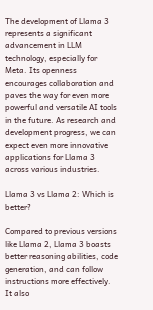The development of Llama 3 represents a significant advancement in LLM technology, especially for Meta. Its openness encourages collaboration and paves the way for even more powerful and versatile AI tools in the future. As research and development progress, we can expect even more innovative applications for Llama 3 across various industries.

Llama 3 vs Llama 2: Which is better?

Compared to previous versions like Llama 2, Llama 3 boasts better reasoning abilities, code generation, and can follow instructions more effectively. It also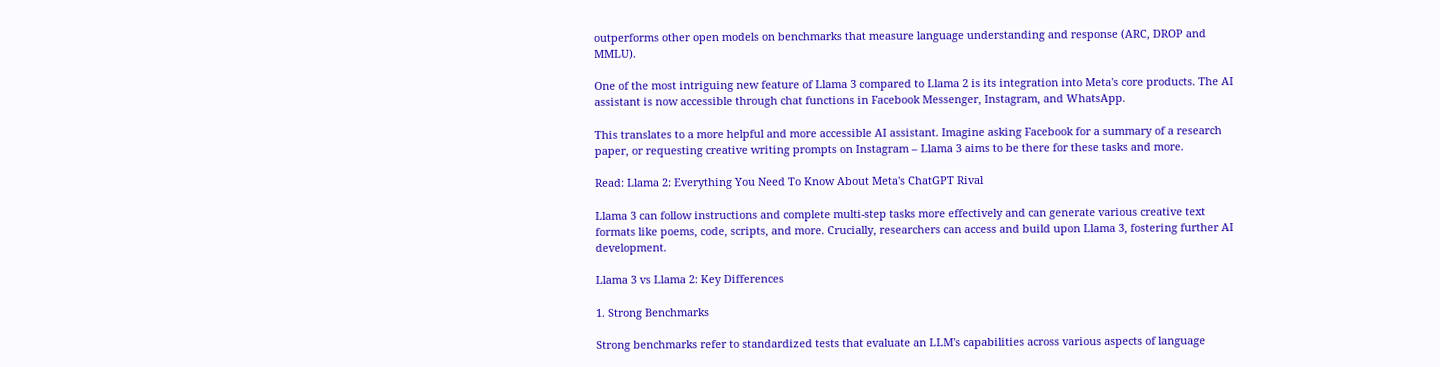outperforms other open models on benchmarks that measure language understanding and response (ARC, DROP and MMLU).

One of the most intriguing new feature of Llama 3 compared to Llama 2 is its integration into Meta's core products. The AI assistant is now accessible through chat functions in Facebook Messenger, Instagram, and WhatsApp.

This translates to a more helpful and more accessible AI assistant. Imagine asking Facebook for a summary of a research paper, or requesting creative writing prompts on Instagram – Llama 3 aims to be there for these tasks and more.

Read: Llama 2: Everything You Need To Know About Meta's ChatGPT Rival

Llama 3 can follow instructions and complete multi-step tasks more effectively and can generate various creative text formats like poems, code, scripts, and more. Crucially, researchers can access and build upon Llama 3, fostering further AI development.

Llama 3 vs Llama 2: Key Differences

1. Strong Benchmarks

Strong benchmarks refer to standardized tests that evaluate an LLM's capabilities across various aspects of language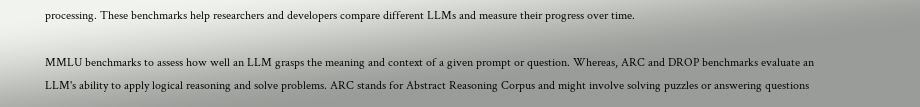processing. These benchmarks help researchers and developers compare different LLMs and measure their progress over time.

MMLU benchmarks to assess how well an LLM grasps the meaning and context of a given prompt or question. Whereas, ARC and DROP benchmarks evaluate an LLM's ability to apply logical reasoning and solve problems. ARC stands for Abstract Reasoning Corpus and might involve solving puzzles or answering questions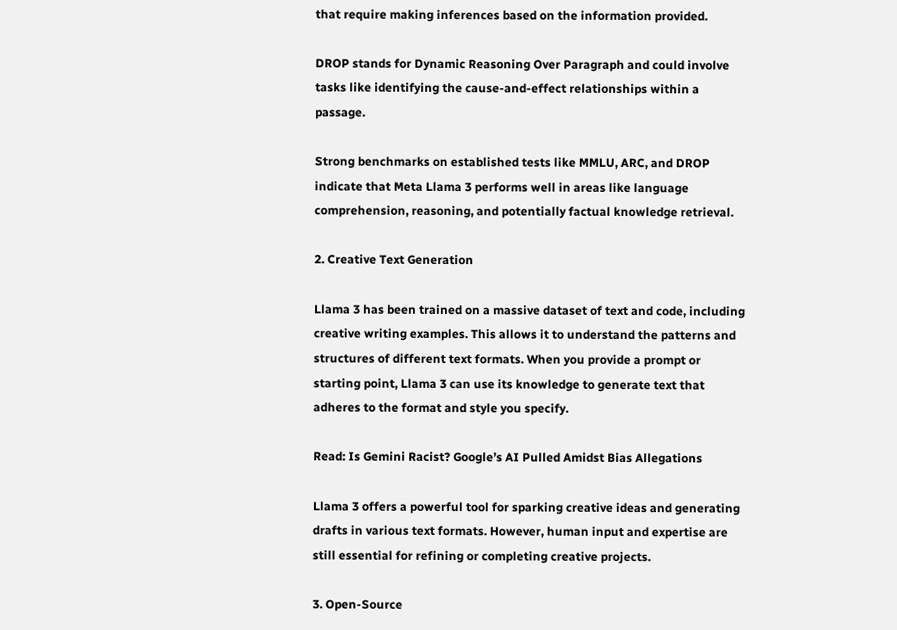that require making inferences based on the information provided.

DROP stands for Dynamic Reasoning Over Paragraph and could involve tasks like identifying the cause-and-effect relationships within a passage.

Strong benchmarks on established tests like MMLU, ARC, and DROP indicate that Meta Llama 3 performs well in areas like language comprehension, reasoning, and potentially factual knowledge retrieval.

2. Creative Text Generation

Llama 3 has been trained on a massive dataset of text and code, including creative writing examples. This allows it to understand the patterns and structures of different text formats. When you provide a prompt or starting point, Llama 3 can use its knowledge to generate text that adheres to the format and style you specify.

Read: Is Gemini Racist? Google’s AI Pulled Amidst Bias Allegations

Llama 3 offers a powerful tool for sparking creative ideas and generating drafts in various text formats. However, human input and expertise are still essential for refining or completing creative projects.

3. Open-Source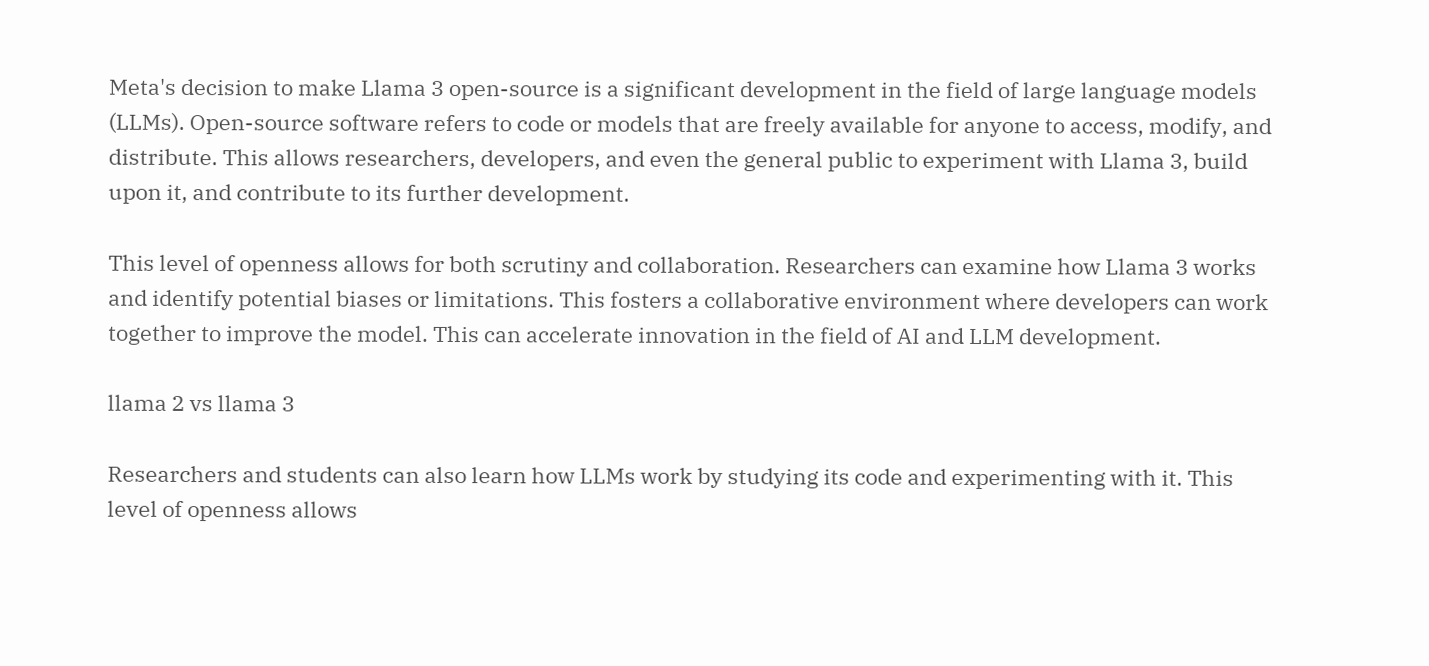Meta's decision to make Llama 3 open-source is a significant development in the field of large language models (LLMs). Open-source software refers to code or models that are freely available for anyone to access, modify, and distribute. This allows researchers, developers, and even the general public to experiment with Llama 3, build upon it, and contribute to its further development.

This level of openness allows for both scrutiny and collaboration. Researchers can examine how Llama 3 works and identify potential biases or limitations. This fosters a collaborative environment where developers can work together to improve the model. This can accelerate innovation in the field of AI and LLM development.

llama 2 vs llama 3

Researchers and students can also learn how LLMs work by studying its code and experimenting with it. This level of openness allows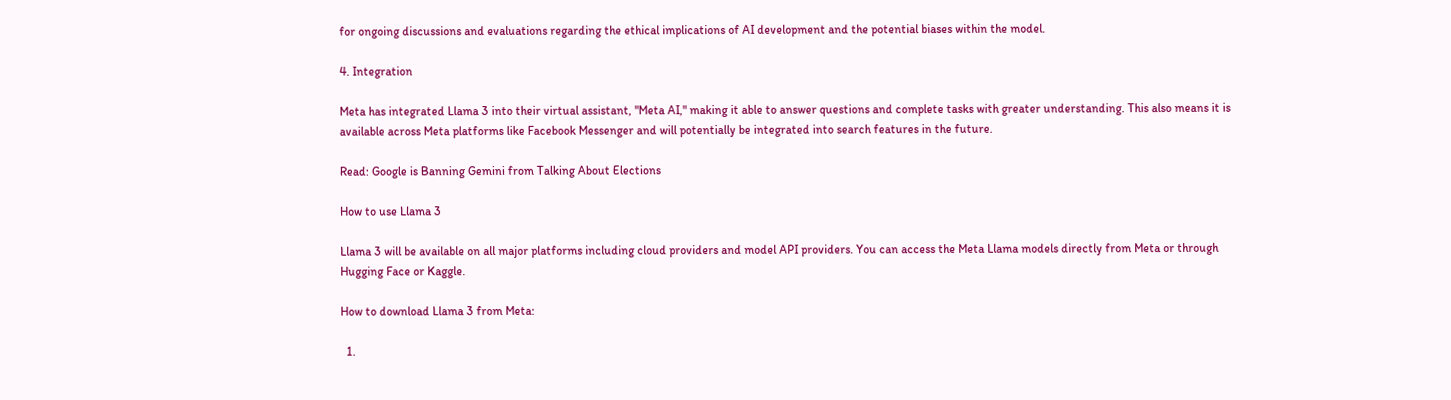for ongoing discussions and evaluations regarding the ethical implications of AI development and the potential biases within the model.

4. Integration

Meta has integrated Llama 3 into their virtual assistant, "Meta AI," making it able to answer questions and complete tasks with greater understanding. This also means it is available across Meta platforms like Facebook Messenger and will potentially be integrated into search features in the future.

Read: Google is Banning Gemini from Talking About Elections

How to use Llama 3

Llama 3 will be available on all major platforms including cloud providers and model API providers. You can access the Meta Llama models directly from Meta or through Hugging Face or Kaggle.

How to download Llama 3 from Meta:

  1.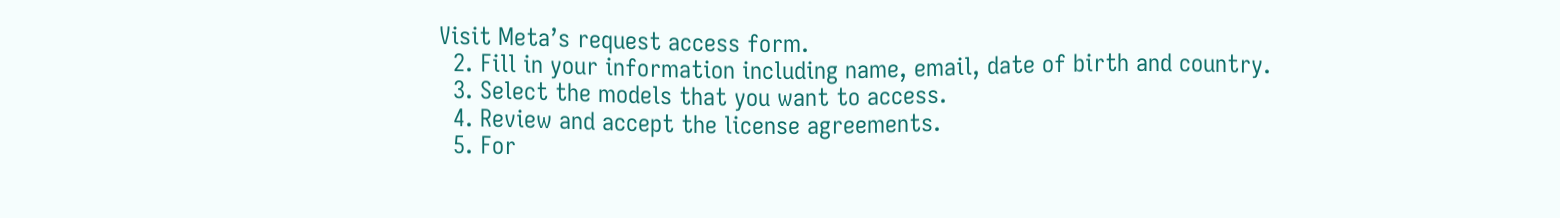Visit Meta’s request access form.
  2. Fill in your information including name, email, date of birth and country.
  3. Select the models that you want to access.
  4. Review and accept the license agreements.
  5. For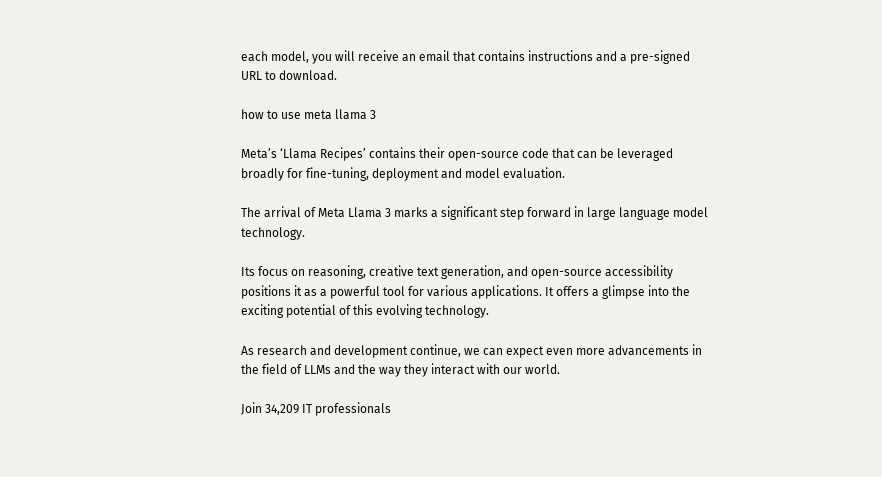each model, you will receive an email that contains instructions and a pre-signed URL to download.

how to use meta llama 3

Meta’s ‘Llama Recipes’ contains their open-source code that can be leveraged broadly for fine-tuning, deployment and model evaluation.

The arrival of Meta Llama 3 marks a significant step forward in large language model technology.

Its focus on reasoning, creative text generation, and open-source accessibility positions it as a powerful tool for various applications. It offers a glimpse into the exciting potential of this evolving technology.

As research and development continue, we can expect even more advancements in the field of LLMs and the way they interact with our world.

Join 34,209 IT professionals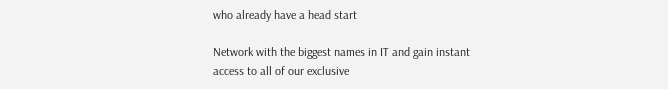who already have a head start

Network with the biggest names in IT and gain instant access to all of our exclusive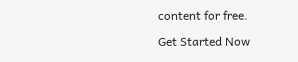content for free.

Get Started Now